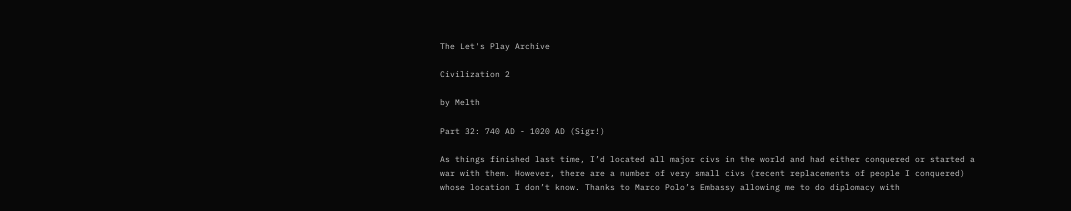The Let's Play Archive

Civilization 2

by Melth

Part 32: 740 AD - 1020 AD (Sigr!)

As things finished last time, I’d located all major civs in the world and had either conquered or started a war with them. However, there are a number of very small civs (recent replacements of people I conquered) whose location I don’t know. Thanks to Marco Polo’s Embassy allowing me to do diplomacy with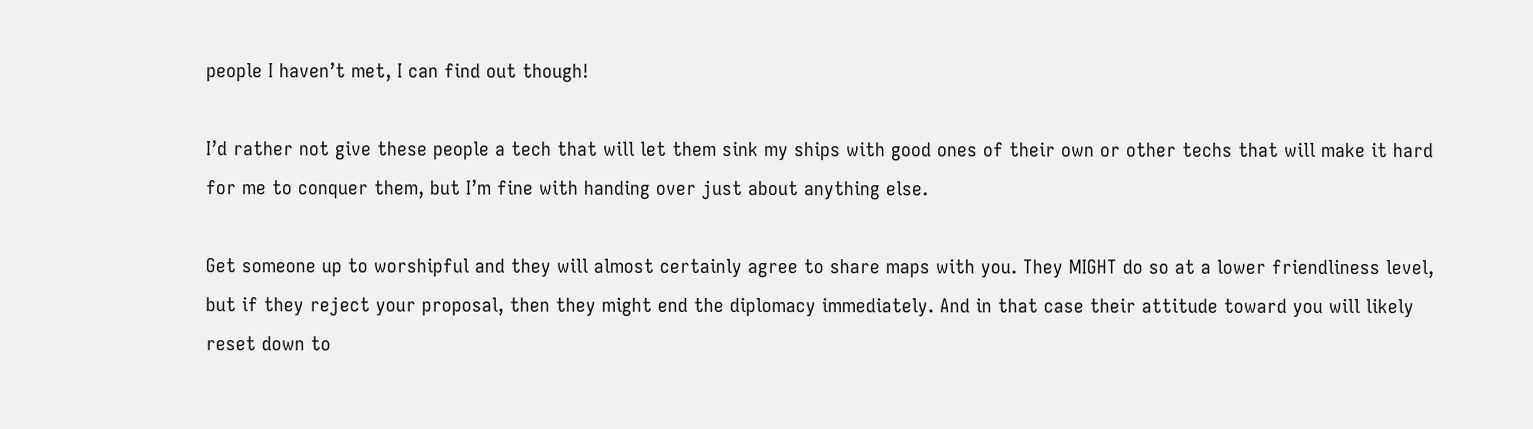people I haven’t met, I can find out though!

I’d rather not give these people a tech that will let them sink my ships with good ones of their own or other techs that will make it hard for me to conquer them, but I’m fine with handing over just about anything else.

Get someone up to worshipful and they will almost certainly agree to share maps with you. They MIGHT do so at a lower friendliness level, but if they reject your proposal, then they might end the diplomacy immediately. And in that case their attitude toward you will likely reset down to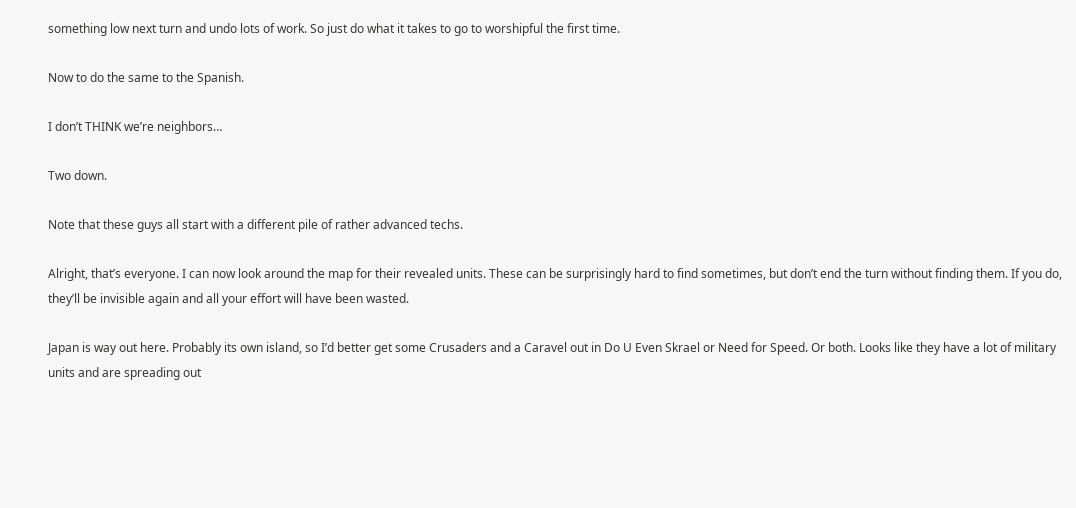something low next turn and undo lots of work. So just do what it takes to go to worshipful the first time.

Now to do the same to the Spanish.

I don’t THINK we’re neighbors…

Two down.

Note that these guys all start with a different pile of rather advanced techs.

Alright, that’s everyone. I can now look around the map for their revealed units. These can be surprisingly hard to find sometimes, but don’t end the turn without finding them. If you do, they’ll be invisible again and all your effort will have been wasted.

Japan is way out here. Probably its own island, so I’d better get some Crusaders and a Caravel out in Do U Even Skrael or Need for Speed. Or both. Looks like they have a lot of military units and are spreading out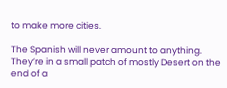to make more cities.

The Spanish will never amount to anything. They’re in a small patch of mostly Desert on the end of a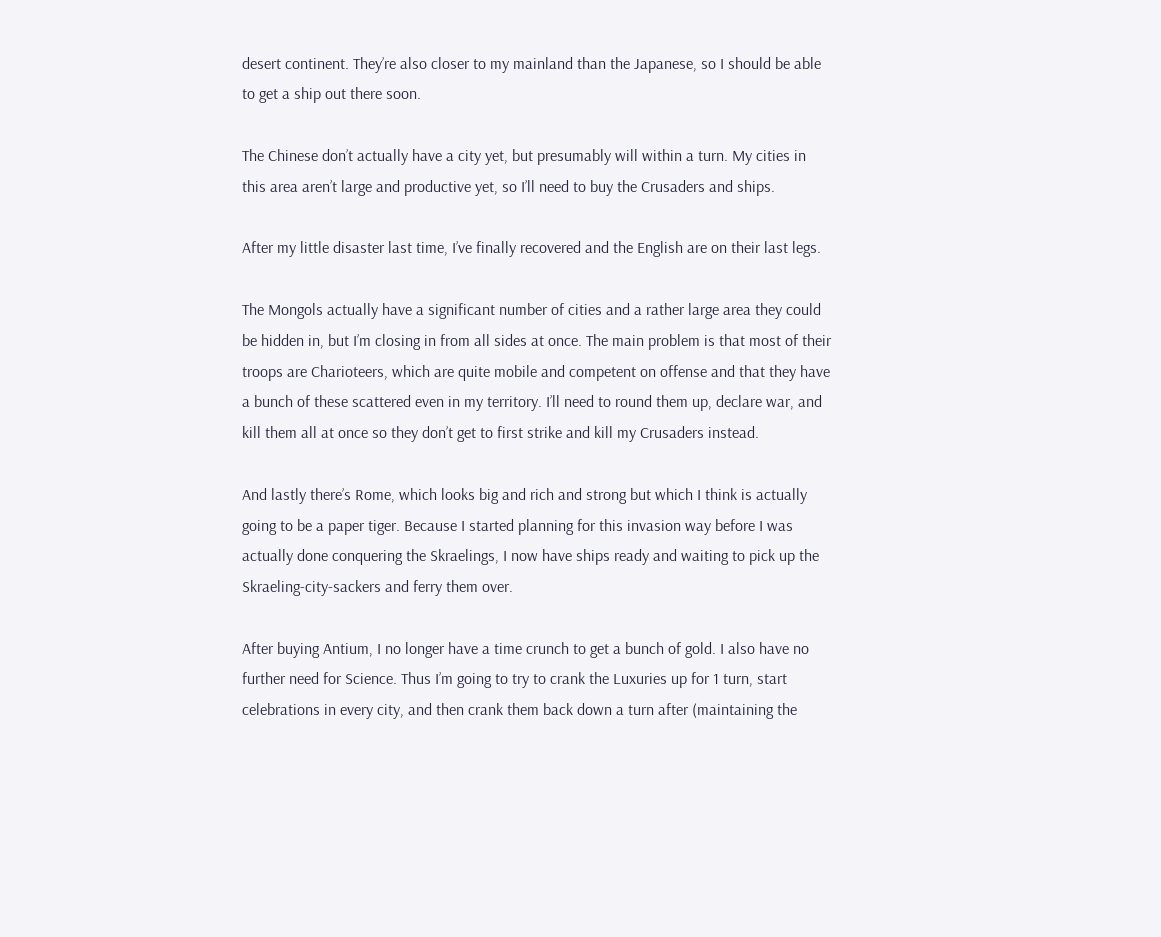desert continent. They’re also closer to my mainland than the Japanese, so I should be able to get a ship out there soon.

The Chinese don’t actually have a city yet, but presumably will within a turn. My cities in this area aren’t large and productive yet, so I’ll need to buy the Crusaders and ships.

After my little disaster last time, I’ve finally recovered and the English are on their last legs.

The Mongols actually have a significant number of cities and a rather large area they could be hidden in, but I’m closing in from all sides at once. The main problem is that most of their troops are Charioteers, which are quite mobile and competent on offense and that they have a bunch of these scattered even in my territory. I’ll need to round them up, declare war, and kill them all at once so they don’t get to first strike and kill my Crusaders instead.

And lastly there’s Rome, which looks big and rich and strong but which I think is actually going to be a paper tiger. Because I started planning for this invasion way before I was actually done conquering the Skraelings, I now have ships ready and waiting to pick up the Skraeling-city-sackers and ferry them over.

After buying Antium, I no longer have a time crunch to get a bunch of gold. I also have no further need for Science. Thus I’m going to try to crank the Luxuries up for 1 turn, start celebrations in every city, and then crank them back down a turn after (maintaining the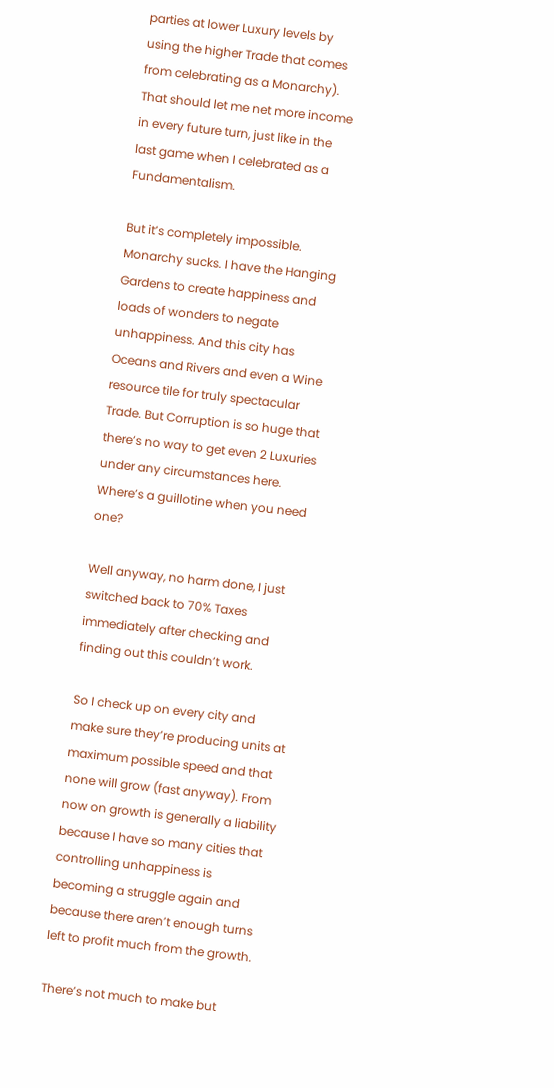parties at lower Luxury levels by using the higher Trade that comes from celebrating as a Monarchy). That should let me net more income in every future turn, just like in the last game when I celebrated as a Fundamentalism.

But it’s completely impossible. Monarchy sucks. I have the Hanging Gardens to create happiness and loads of wonders to negate unhappiness. And this city has Oceans and Rivers and even a Wine resource tile for truly spectacular Trade. But Corruption is so huge that there’s no way to get even 2 Luxuries under any circumstances here. Where’s a guillotine when you need one?

Well anyway, no harm done, I just switched back to 70% Taxes immediately after checking and finding out this couldn’t work.

So I check up on every city and make sure they’re producing units at maximum possible speed and that none will grow (fast anyway). From now on growth is generally a liability because I have so many cities that controlling unhappiness is becoming a struggle again and because there aren’t enough turns left to profit much from the growth.

There’s not much to make but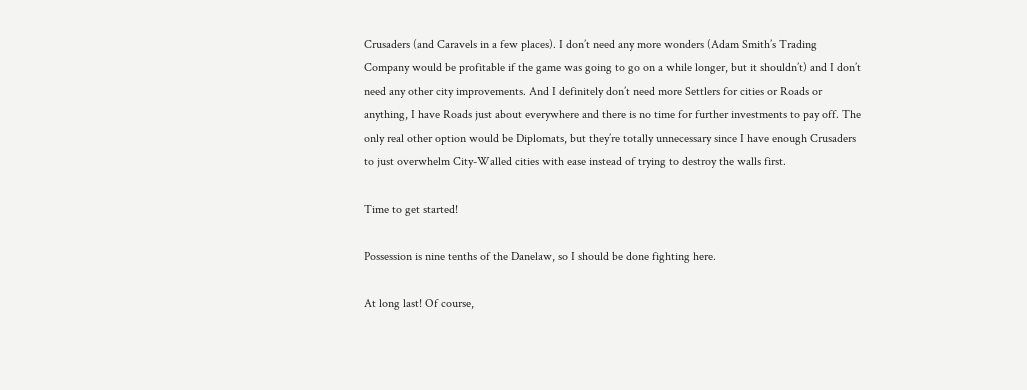Crusaders (and Caravels in a few places). I don’t need any more wonders (Adam Smith’s Trading Company would be profitable if the game was going to go on a while longer, but it shouldn’t) and I don’t need any other city improvements. And I definitely don’t need more Settlers for cities or Roads or anything, I have Roads just about everywhere and there is no time for further investments to pay off. The only real other option would be Diplomats, but they’re totally unnecessary since I have enough Crusaders to just overwhelm City-Walled cities with ease instead of trying to destroy the walls first.

Time to get started!

Possession is nine tenths of the Danelaw, so I should be done fighting here.

At long last! Of course,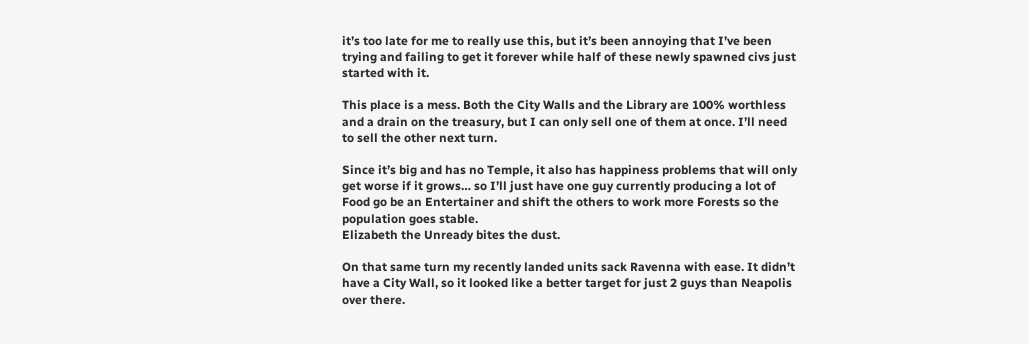it’s too late for me to really use this, but it’s been annoying that I’ve been trying and failing to get it forever while half of these newly spawned civs just started with it.

This place is a mess. Both the City Walls and the Library are 100% worthless and a drain on the treasury, but I can only sell one of them at once. I’ll need to sell the other next turn.

Since it’s big and has no Temple, it also has happiness problems that will only get worse if it grows… so I’ll just have one guy currently producing a lot of Food go be an Entertainer and shift the others to work more Forests so the population goes stable.
Elizabeth the Unready bites the dust.

On that same turn my recently landed units sack Ravenna with ease. It didn’t have a City Wall, so it looked like a better target for just 2 guys than Neapolis over there.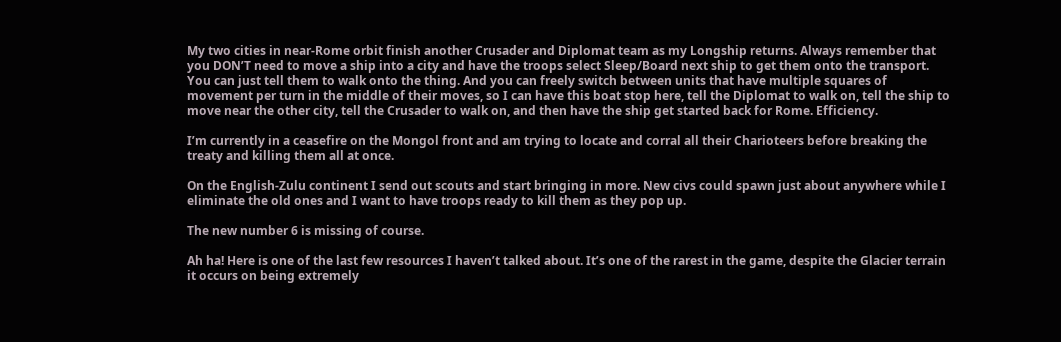My two cities in near-Rome orbit finish another Crusader and Diplomat team as my Longship returns. Always remember that you DON’T need to move a ship into a city and have the troops select Sleep/Board next ship to get them onto the transport. You can just tell them to walk onto the thing. And you can freely switch between units that have multiple squares of movement per turn in the middle of their moves, so I can have this boat stop here, tell the Diplomat to walk on, tell the ship to move near the other city, tell the Crusader to walk on, and then have the ship get started back for Rome. Efficiency.

I’m currently in a ceasefire on the Mongol front and am trying to locate and corral all their Charioteers before breaking the treaty and killing them all at once.

On the English-Zulu continent I send out scouts and start bringing in more. New civs could spawn just about anywhere while I eliminate the old ones and I want to have troops ready to kill them as they pop up.

The new number 6 is missing of course.

Ah ha! Here is one of the last few resources I haven’t talked about. It’s one of the rarest in the game, despite the Glacier terrain it occurs on being extremely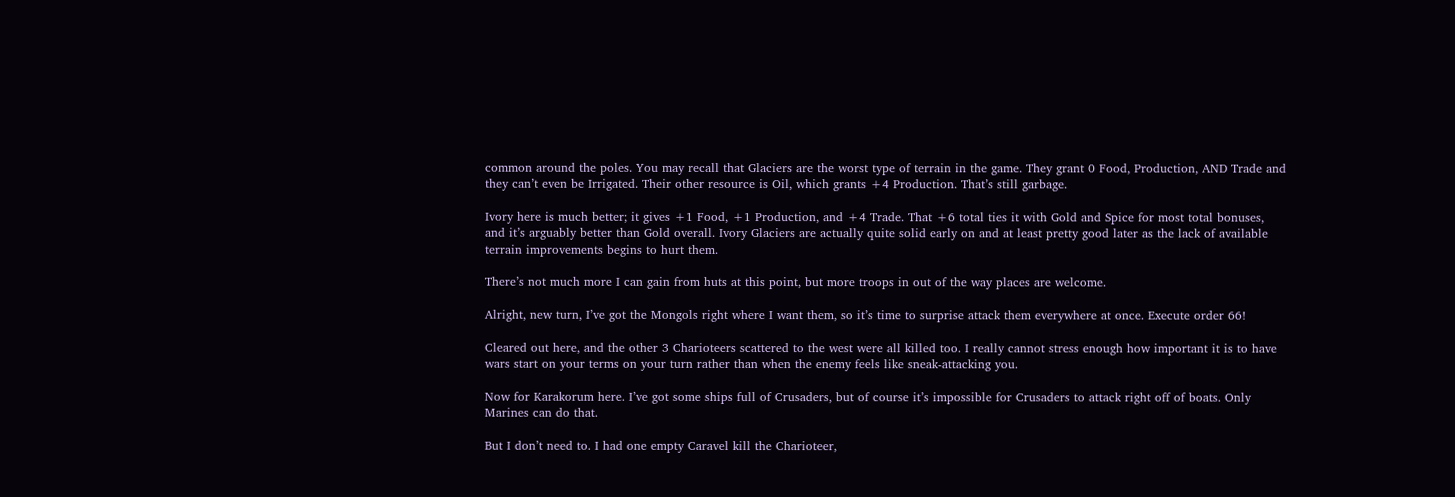common around the poles. You may recall that Glaciers are the worst type of terrain in the game. They grant 0 Food, Production, AND Trade and they can’t even be Irrigated. Their other resource is Oil, which grants +4 Production. That’s still garbage.

Ivory here is much better; it gives +1 Food, +1 Production, and +4 Trade. That +6 total ties it with Gold and Spice for most total bonuses, and it’s arguably better than Gold overall. Ivory Glaciers are actually quite solid early on and at least pretty good later as the lack of available terrain improvements begins to hurt them.

There’s not much more I can gain from huts at this point, but more troops in out of the way places are welcome.

Alright, new turn, I’ve got the Mongols right where I want them, so it’s time to surprise attack them everywhere at once. Execute order 66!

Cleared out here, and the other 3 Charioteers scattered to the west were all killed too. I really cannot stress enough how important it is to have wars start on your terms on your turn rather than when the enemy feels like sneak-attacking you.

Now for Karakorum here. I’ve got some ships full of Crusaders, but of course it’s impossible for Crusaders to attack right off of boats. Only Marines can do that.

But I don’t need to. I had one empty Caravel kill the Charioteer,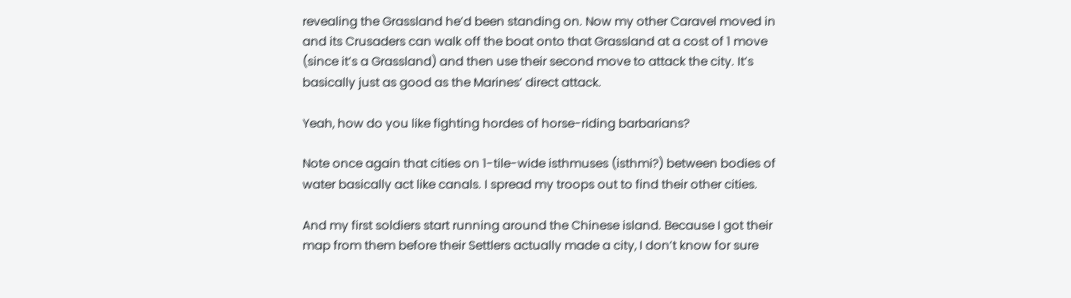revealing the Grassland he’d been standing on. Now my other Caravel moved in and its Crusaders can walk off the boat onto that Grassland at a cost of 1 move (since it’s a Grassland) and then use their second move to attack the city. It’s basically just as good as the Marines’ direct attack.

Yeah, how do you like fighting hordes of horse-riding barbarians?

Note once again that cities on 1-tile-wide isthmuses (isthmi?) between bodies of water basically act like canals. I spread my troops out to find their other cities.

And my first soldiers start running around the Chinese island. Because I got their map from them before their Settlers actually made a city, I don’t know for sure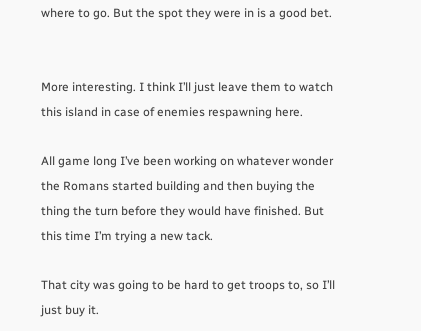where to go. But the spot they were in is a good bet.


More interesting. I think I’ll just leave them to watch this island in case of enemies respawning here.

All game long I’ve been working on whatever wonder the Romans started building and then buying the thing the turn before they would have finished. But this time I’m trying a new tack.

That city was going to be hard to get troops to, so I’ll just buy it.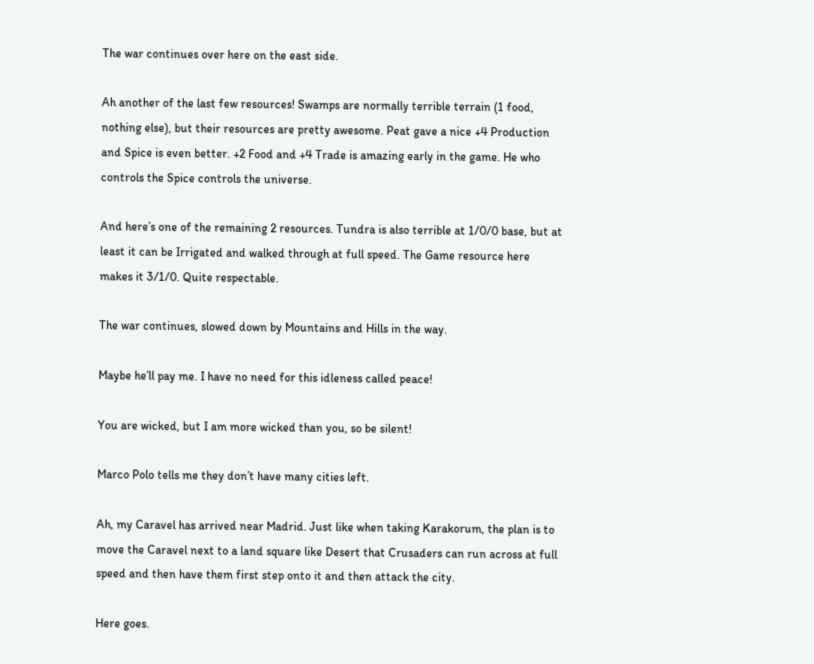The war continues over here on the east side.

Ah another of the last few resources! Swamps are normally terrible terrain (1 food, nothing else), but their resources are pretty awesome. Peat gave a nice +4 Production and Spice is even better. +2 Food and +4 Trade is amazing early in the game. He who controls the Spice controls the universe.

And here’s one of the remaining 2 resources. Tundra is also terrible at 1/0/0 base, but at least it can be Irrigated and walked through at full speed. The Game resource here makes it 3/1/0. Quite respectable.

The war continues, slowed down by Mountains and Hills in the way.

Maybe he’ll pay me. I have no need for this idleness called peace!

You are wicked, but I am more wicked than you, so be silent!

Marco Polo tells me they don’t have many cities left.

Ah, my Caravel has arrived near Madrid. Just like when taking Karakorum, the plan is to move the Caravel next to a land square like Desert that Crusaders can run across at full speed and then have them first step onto it and then attack the city.

Here goes.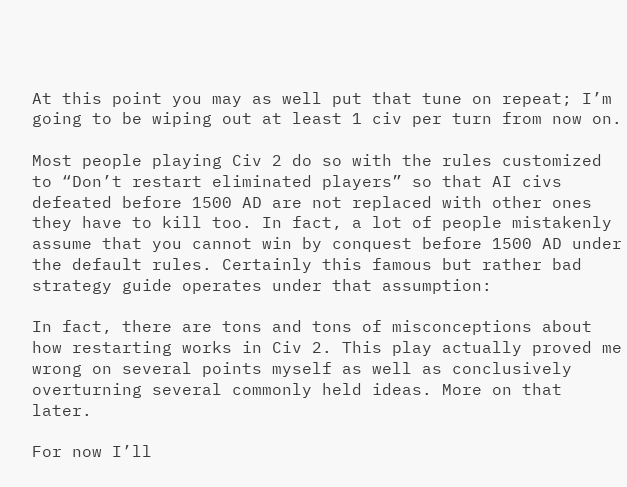At this point you may as well put that tune on repeat; I’m going to be wiping out at least 1 civ per turn from now on.

Most people playing Civ 2 do so with the rules customized to “Don’t restart eliminated players” so that AI civs defeated before 1500 AD are not replaced with other ones they have to kill too. In fact, a lot of people mistakenly assume that you cannot win by conquest before 1500 AD under the default rules. Certainly this famous but rather bad strategy guide operates under that assumption:

In fact, there are tons and tons of misconceptions about how restarting works in Civ 2. This play actually proved me wrong on several points myself as well as conclusively overturning several commonly held ideas. More on that later.

For now I’ll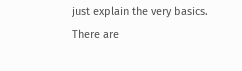just explain the very basics. There are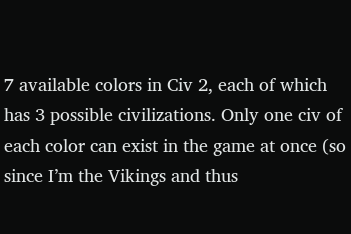7 available colors in Civ 2, each of which has 3 possible civilizations. Only one civ of each color can exist in the game at once (so since I’m the Vikings and thus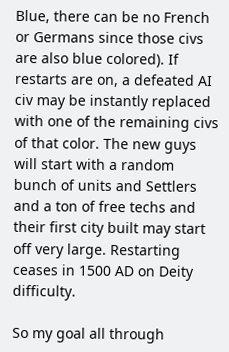Blue, there can be no French or Germans since those civs are also blue colored). If restarts are on, a defeated AI civ may be instantly replaced with one of the remaining civs of that color. The new guys will start with a random bunch of units and Settlers and a ton of free techs and their first city built may start off very large. Restarting ceases in 1500 AD on Deity difficulty.

So my goal all through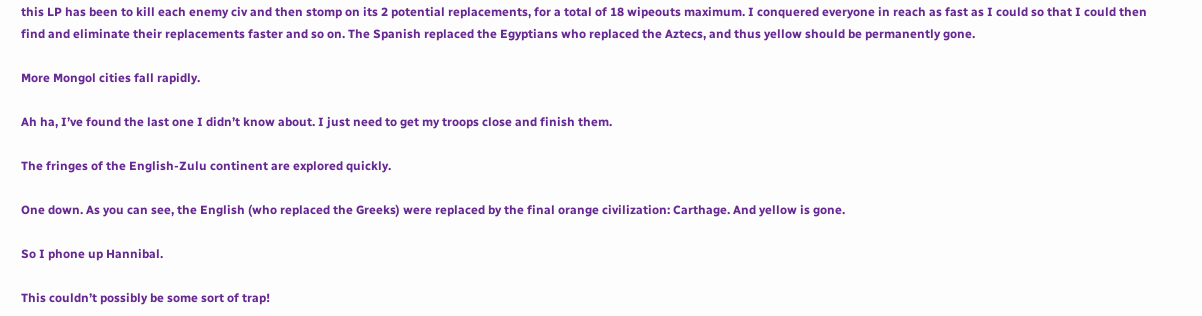this LP has been to kill each enemy civ and then stomp on its 2 potential replacements, for a total of 18 wipeouts maximum. I conquered everyone in reach as fast as I could so that I could then find and eliminate their replacements faster and so on. The Spanish replaced the Egyptians who replaced the Aztecs, and thus yellow should be permanently gone.

More Mongol cities fall rapidly.

Ah ha, I’ve found the last one I didn’t know about. I just need to get my troops close and finish them.

The fringes of the English-Zulu continent are explored quickly.

One down. As you can see, the English (who replaced the Greeks) were replaced by the final orange civilization: Carthage. And yellow is gone.

So I phone up Hannibal.

This couldn’t possibly be some sort of trap!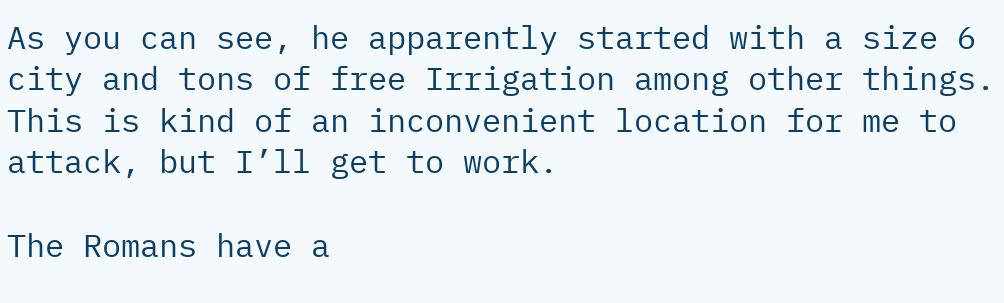As you can see, he apparently started with a size 6 city and tons of free Irrigation among other things. This is kind of an inconvenient location for me to attack, but I’ll get to work.

The Romans have a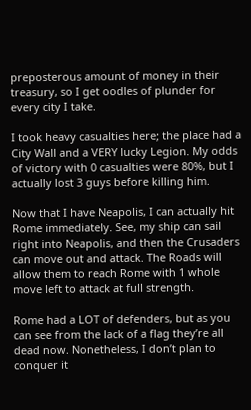preposterous amount of money in their treasury, so I get oodles of plunder for every city I take.

I took heavy casualties here; the place had a City Wall and a VERY lucky Legion. My odds of victory with 0 casualties were 80%, but I actually lost 3 guys before killing him.

Now that I have Neapolis, I can actually hit Rome immediately. See, my ship can sail right into Neapolis, and then the Crusaders can move out and attack. The Roads will allow them to reach Rome with 1 whole move left to attack at full strength.

Rome had a LOT of defenders, but as you can see from the lack of a flag they’re all dead now. Nonetheless, I don’t plan to conquer it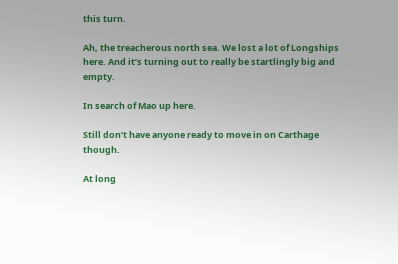this turn.

Ah, the treacherous north sea. We lost a lot of Longships here. And it’s turning out to really be startlingly big and empty.

In search of Mao up here.

Still don’t have anyone ready to move in on Carthage though.

At long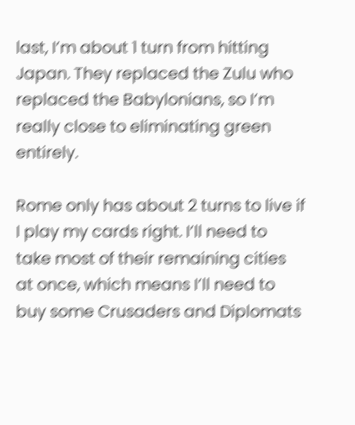last, I’m about 1 turn from hitting Japan. They replaced the Zulu who replaced the Babylonians, so I’m really close to eliminating green entirely.

Rome only has about 2 turns to live if I play my cards right. I’ll need to take most of their remaining cities at once, which means I’ll need to buy some Crusaders and Diplomats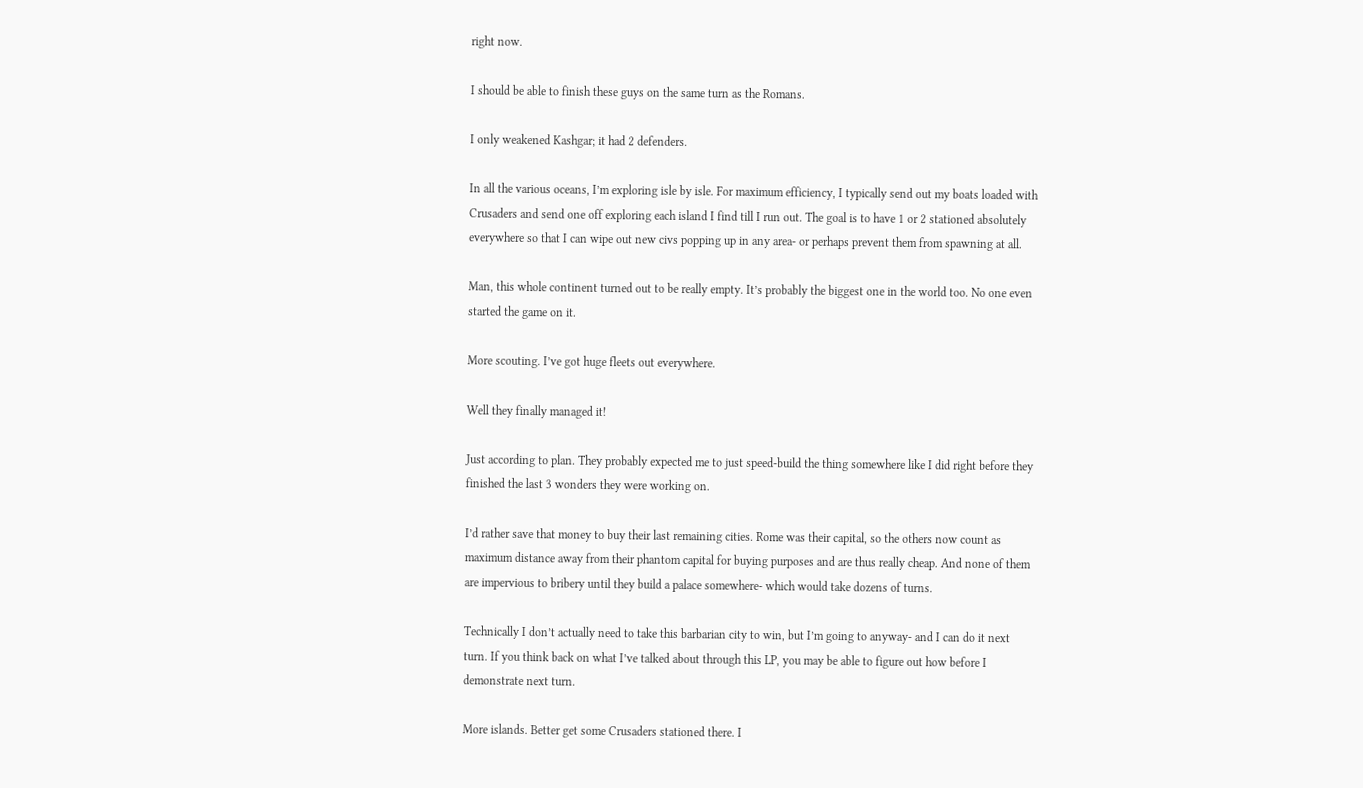right now.

I should be able to finish these guys on the same turn as the Romans.

I only weakened Kashgar; it had 2 defenders.

In all the various oceans, I’m exploring isle by isle. For maximum efficiency, I typically send out my boats loaded with Crusaders and send one off exploring each island I find till I run out. The goal is to have 1 or 2 stationed absolutely everywhere so that I can wipe out new civs popping up in any area- or perhaps prevent them from spawning at all.

Man, this whole continent turned out to be really empty. It’s probably the biggest one in the world too. No one even started the game on it.

More scouting. I’ve got huge fleets out everywhere.

Well they finally managed it!

Just according to plan. They probably expected me to just speed-build the thing somewhere like I did right before they finished the last 3 wonders they were working on.

I’d rather save that money to buy their last remaining cities. Rome was their capital, so the others now count as maximum distance away from their phantom capital for buying purposes and are thus really cheap. And none of them are impervious to bribery until they build a palace somewhere- which would take dozens of turns.

Technically I don’t actually need to take this barbarian city to win, but I’m going to anyway- and I can do it next turn. If you think back on what I’ve talked about through this LP, you may be able to figure out how before I demonstrate next turn.

More islands. Better get some Crusaders stationed there. I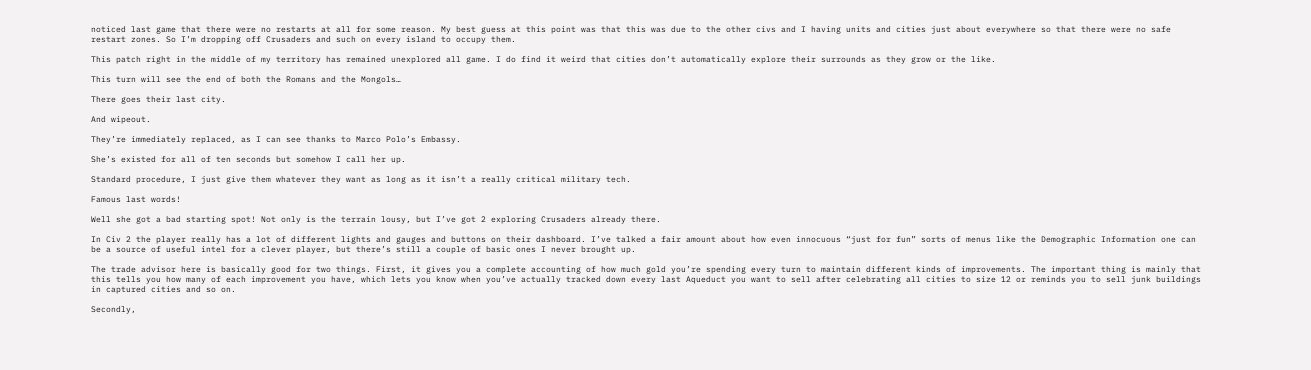noticed last game that there were no restarts at all for some reason. My best guess at this point was that this was due to the other civs and I having units and cities just about everywhere so that there were no safe restart zones. So I’m dropping off Crusaders and such on every island to occupy them.

This patch right in the middle of my territory has remained unexplored all game. I do find it weird that cities don’t automatically explore their surrounds as they grow or the like.

This turn will see the end of both the Romans and the Mongols…

There goes their last city.

And wipeout.

They’re immediately replaced, as I can see thanks to Marco Polo’s Embassy.

She’s existed for all of ten seconds but somehow I call her up.

Standard procedure, I just give them whatever they want as long as it isn’t a really critical military tech.

Famous last words!

Well she got a bad starting spot! Not only is the terrain lousy, but I’ve got 2 exploring Crusaders already there.

In Civ 2 the player really has a lot of different lights and gauges and buttons on their dashboard. I’ve talked a fair amount about how even innocuous “just for fun” sorts of menus like the Demographic Information one can be a source of useful intel for a clever player, but there’s still a couple of basic ones I never brought up.

The trade advisor here is basically good for two things. First, it gives you a complete accounting of how much gold you’re spending every turn to maintain different kinds of improvements. The important thing is mainly that this tells you how many of each improvement you have, which lets you know when you’ve actually tracked down every last Aqueduct you want to sell after celebrating all cities to size 12 or reminds you to sell junk buildings in captured cities and so on.

Secondly,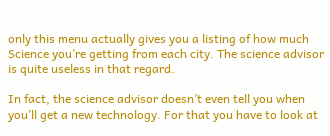only this menu actually gives you a listing of how much Science you’re getting from each city. The science advisor is quite useless in that regard.

In fact, the science advisor doesn’t even tell you when you’ll get a new technology. For that you have to look at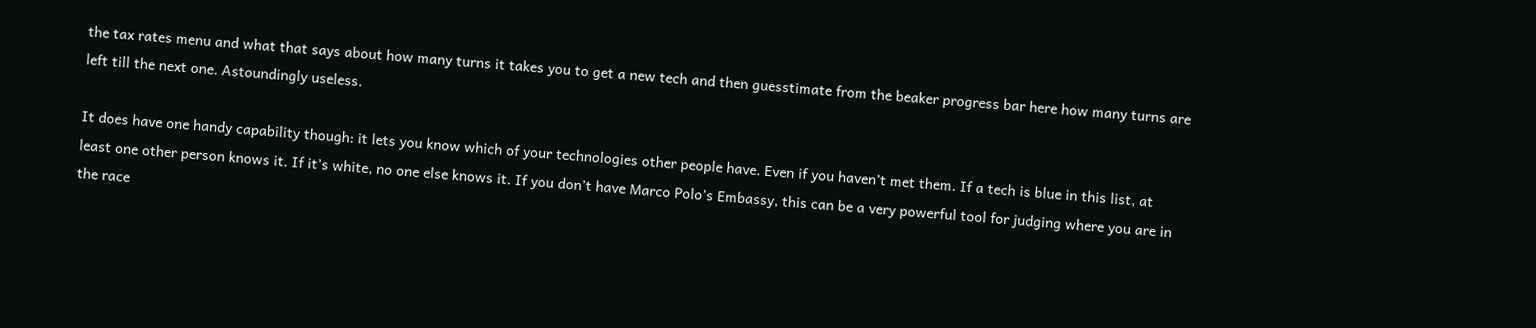the tax rates menu and what that says about how many turns it takes you to get a new tech and then guesstimate from the beaker progress bar here how many turns are left till the next one. Astoundingly useless.

It does have one handy capability though: it lets you know which of your technologies other people have. Even if you haven’t met them. If a tech is blue in this list, at least one other person knows it. If it’s white, no one else knows it. If you don’t have Marco Polo’s Embassy, this can be a very powerful tool for judging where you are in the race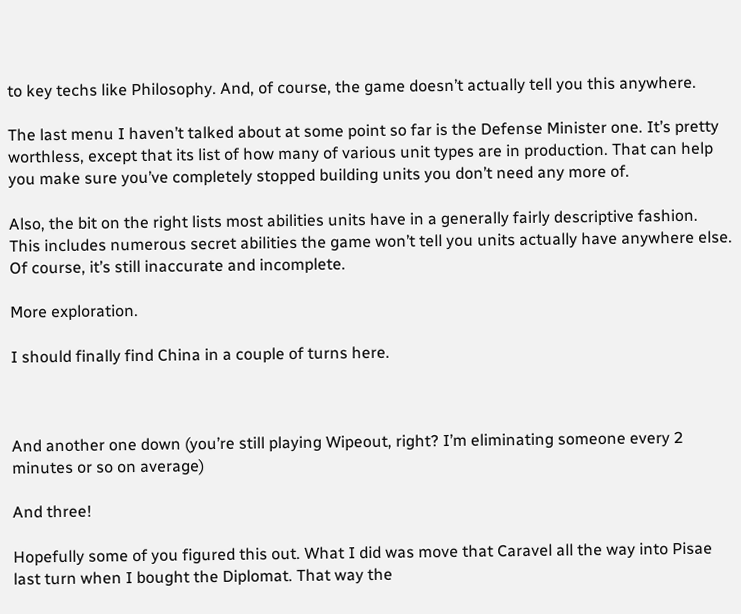to key techs like Philosophy. And, of course, the game doesn’t actually tell you this anywhere.

The last menu I haven’t talked about at some point so far is the Defense Minister one. It’s pretty worthless, except that its list of how many of various unit types are in production. That can help you make sure you’ve completely stopped building units you don’t need any more of.

Also, the bit on the right lists most abilities units have in a generally fairly descriptive fashion. This includes numerous secret abilities the game won’t tell you units actually have anywhere else. Of course, it’s still inaccurate and incomplete.

More exploration.

I should finally find China in a couple of turns here.



And another one down (you’re still playing Wipeout, right? I’m eliminating someone every 2 minutes or so on average)

And three!

Hopefully some of you figured this out. What I did was move that Caravel all the way into Pisae last turn when I bought the Diplomat. That way the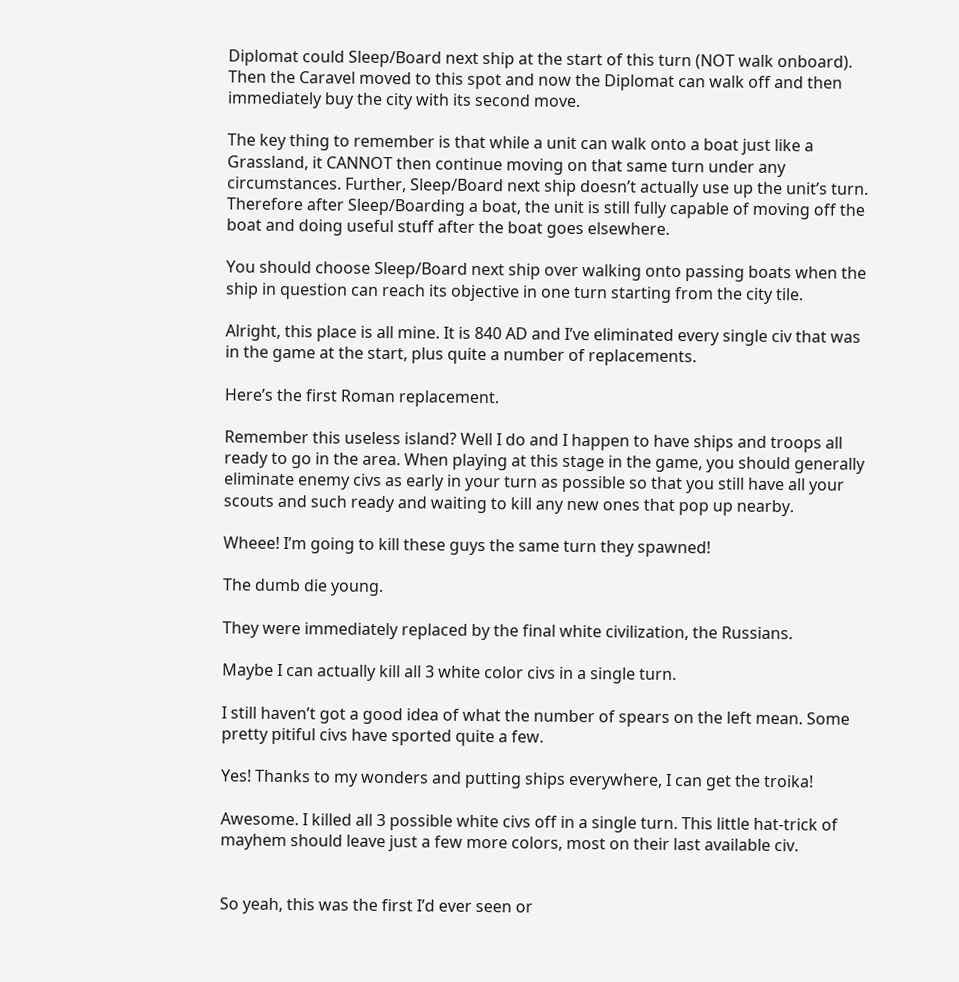Diplomat could Sleep/Board next ship at the start of this turn (NOT walk onboard). Then the Caravel moved to this spot and now the Diplomat can walk off and then immediately buy the city with its second move.

The key thing to remember is that while a unit can walk onto a boat just like a Grassland, it CANNOT then continue moving on that same turn under any circumstances. Further, Sleep/Board next ship doesn’t actually use up the unit’s turn. Therefore after Sleep/Boarding a boat, the unit is still fully capable of moving off the boat and doing useful stuff after the boat goes elsewhere.

You should choose Sleep/Board next ship over walking onto passing boats when the ship in question can reach its objective in one turn starting from the city tile.

Alright, this place is all mine. It is 840 AD and I’ve eliminated every single civ that was in the game at the start, plus quite a number of replacements.

Here’s the first Roman replacement.

Remember this useless island? Well I do and I happen to have ships and troops all ready to go in the area. When playing at this stage in the game, you should generally eliminate enemy civs as early in your turn as possible so that you still have all your scouts and such ready and waiting to kill any new ones that pop up nearby.

Wheee! I’m going to kill these guys the same turn they spawned!

The dumb die young.

They were immediately replaced by the final white civilization, the Russians.

Maybe I can actually kill all 3 white color civs in a single turn.

I still haven’t got a good idea of what the number of spears on the left mean. Some pretty pitiful civs have sported quite a few.

Yes! Thanks to my wonders and putting ships everywhere, I can get the troika!

Awesome. I killed all 3 possible white civs off in a single turn. This little hat-trick of mayhem should leave just a few more colors, most on their last available civ.


So yeah, this was the first I’d ever seen or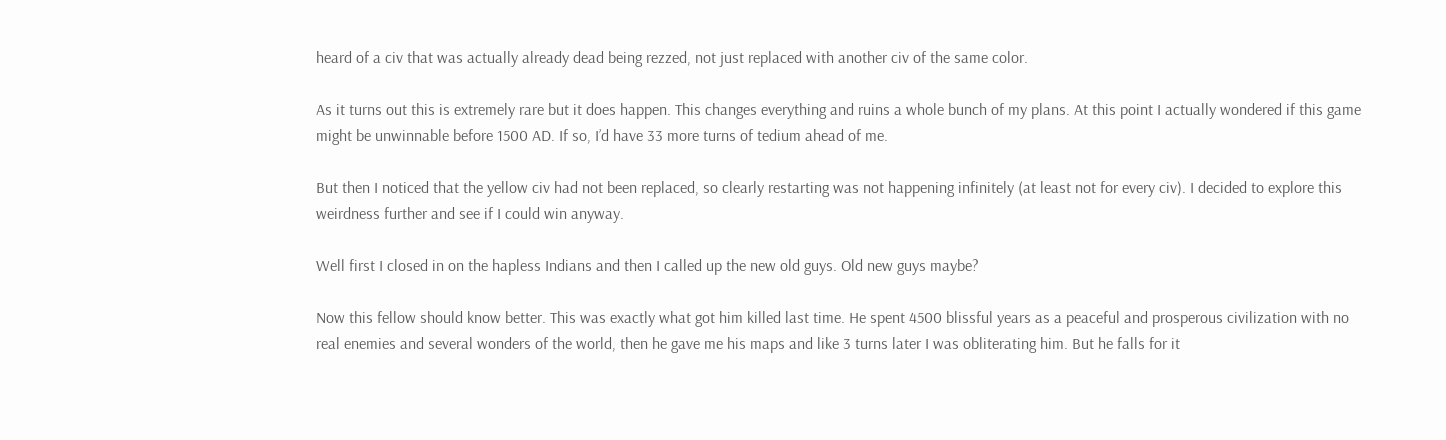heard of a civ that was actually already dead being rezzed, not just replaced with another civ of the same color.

As it turns out this is extremely rare but it does happen. This changes everything and ruins a whole bunch of my plans. At this point I actually wondered if this game might be unwinnable before 1500 AD. If so, I’d have 33 more turns of tedium ahead of me.

But then I noticed that the yellow civ had not been replaced, so clearly restarting was not happening infinitely (at least not for every civ). I decided to explore this weirdness further and see if I could win anyway.

Well first I closed in on the hapless Indians and then I called up the new old guys. Old new guys maybe?

Now this fellow should know better. This was exactly what got him killed last time. He spent 4500 blissful years as a peaceful and prosperous civilization with no real enemies and several wonders of the world, then he gave me his maps and like 3 turns later I was obliterating him. But he falls for it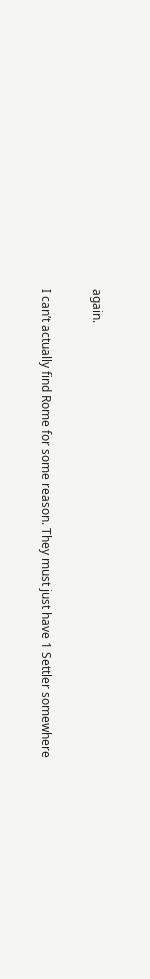again.

I can’t actually find Rome for some reason. They must just have 1 Settler somewhere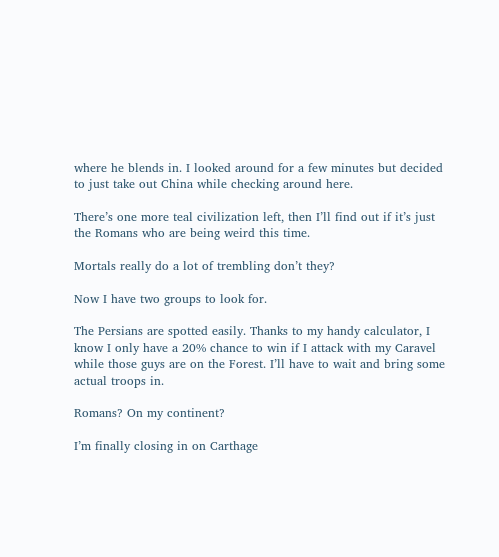where he blends in. I looked around for a few minutes but decided to just take out China while checking around here.

There’s one more teal civilization left, then I’ll find out if it’s just the Romans who are being weird this time.

Mortals really do a lot of trembling don’t they?

Now I have two groups to look for.

The Persians are spotted easily. Thanks to my handy calculator, I know I only have a 20% chance to win if I attack with my Caravel while those guys are on the Forest. I’ll have to wait and bring some actual troops in.

Romans? On my continent?

I’m finally closing in on Carthage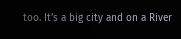too. It’s a big city and on a River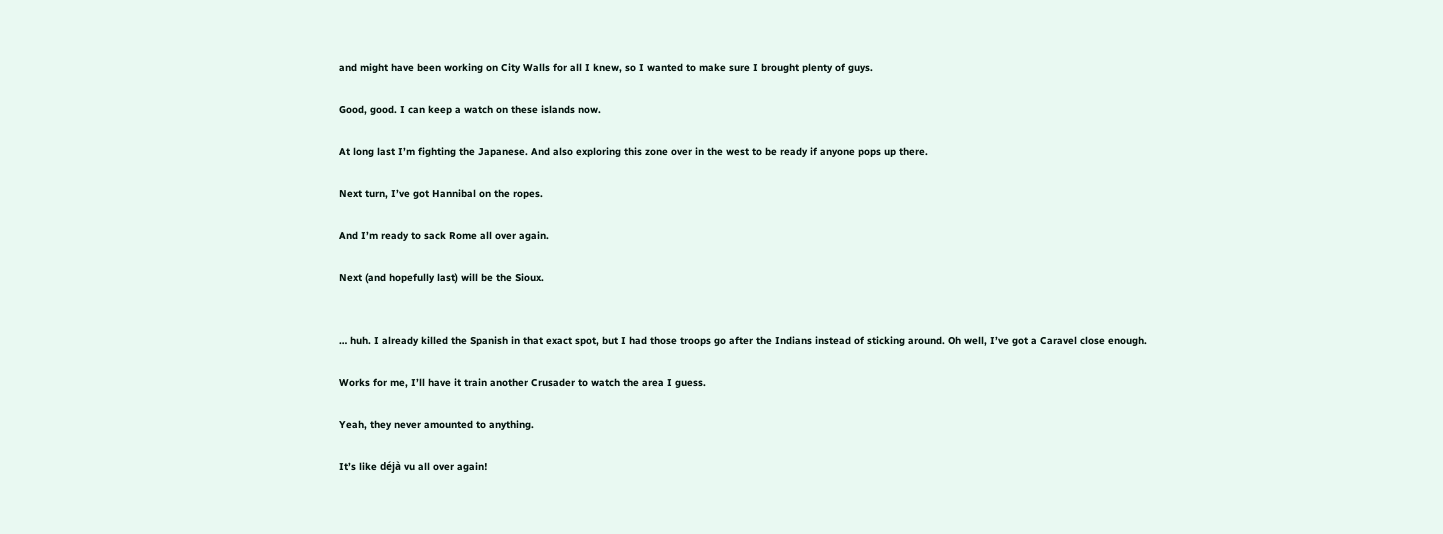and might have been working on City Walls for all I knew, so I wanted to make sure I brought plenty of guys.

Good, good. I can keep a watch on these islands now.

At long last I’m fighting the Japanese. And also exploring this zone over in the west to be ready if anyone pops up there.

Next turn, I’ve got Hannibal on the ropes.

And I’m ready to sack Rome all over again.

Next (and hopefully last) will be the Sioux.


… huh. I already killed the Spanish in that exact spot, but I had those troops go after the Indians instead of sticking around. Oh well, I’ve got a Caravel close enough.

Works for me, I’ll have it train another Crusader to watch the area I guess.

Yeah, they never amounted to anything.

It’s like déjà vu all over again!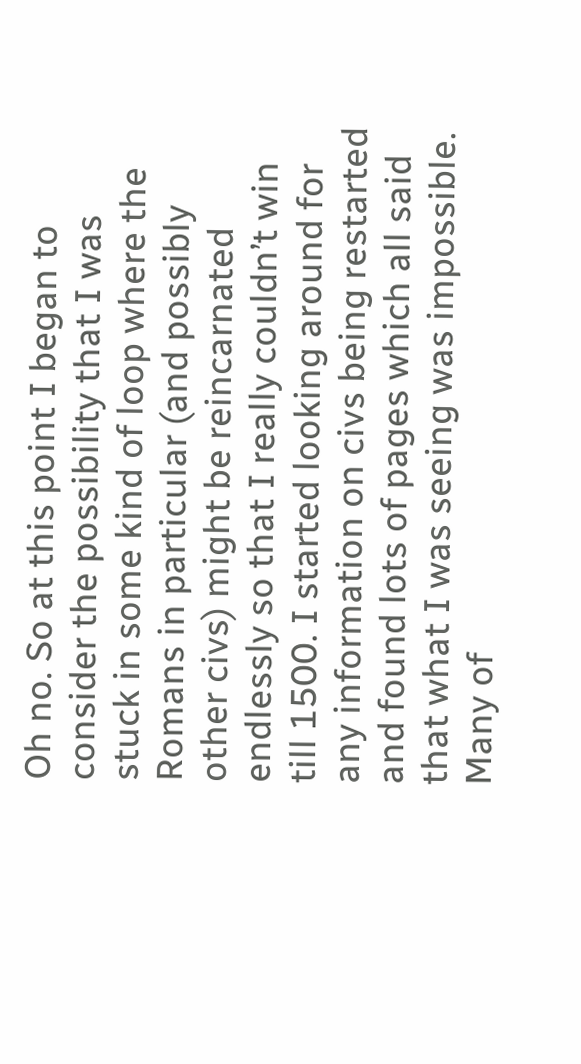Oh no. So at this point I began to consider the possibility that I was stuck in some kind of loop where the Romans in particular (and possibly other civs) might be reincarnated endlessly so that I really couldn’t win till 1500. I started looking around for any information on civs being restarted and found lots of pages which all said that what I was seeing was impossible. Many of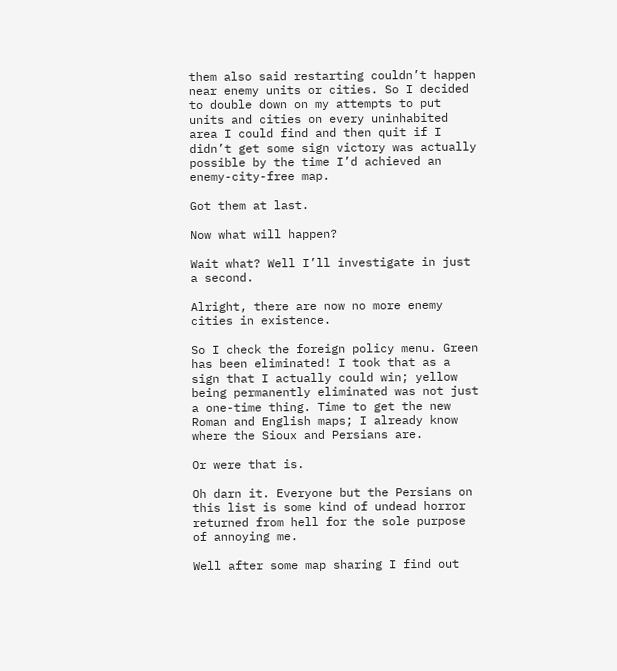them also said restarting couldn’t happen near enemy units or cities. So I decided to double down on my attempts to put units and cities on every uninhabited area I could find and then quit if I didn’t get some sign victory was actually possible by the time I’d achieved an enemy-city-free map.

Got them at last.

Now what will happen?

Wait what? Well I’ll investigate in just a second.

Alright, there are now no more enemy cities in existence.

So I check the foreign policy menu. Green has been eliminated! I took that as a sign that I actually could win; yellow being permanently eliminated was not just a one-time thing. Time to get the new Roman and English maps; I already know where the Sioux and Persians are.

Or were that is.

Oh darn it. Everyone but the Persians on this list is some kind of undead horror returned from hell for the sole purpose of annoying me.

Well after some map sharing I find out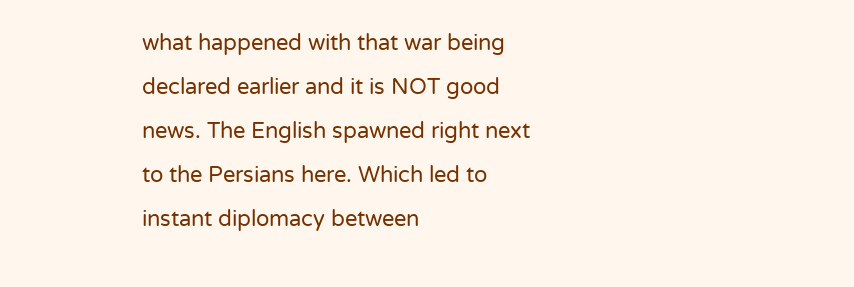what happened with that war being declared earlier and it is NOT good news. The English spawned right next to the Persians here. Which led to instant diplomacy between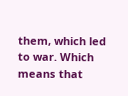them, which led to war. Which means that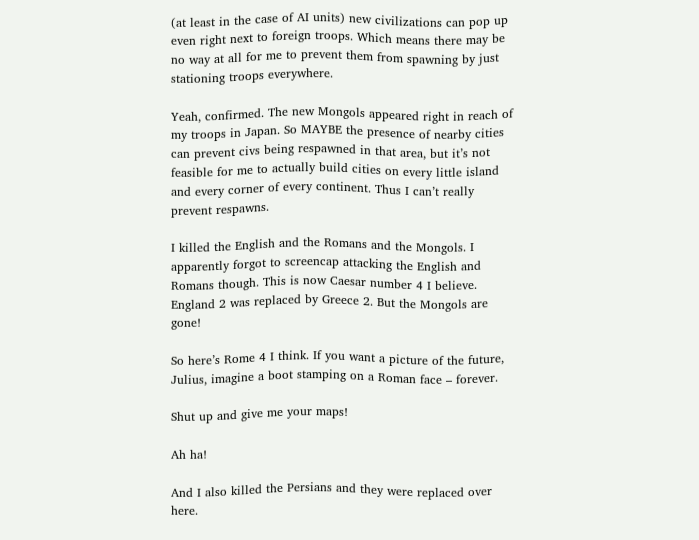(at least in the case of AI units) new civilizations can pop up even right next to foreign troops. Which means there may be no way at all for me to prevent them from spawning by just stationing troops everywhere.

Yeah, confirmed. The new Mongols appeared right in reach of my troops in Japan. So MAYBE the presence of nearby cities can prevent civs being respawned in that area, but it’s not feasible for me to actually build cities on every little island and every corner of every continent. Thus I can’t really prevent respawns.

I killed the English and the Romans and the Mongols. I apparently forgot to screencap attacking the English and Romans though. This is now Caesar number 4 I believe. England 2 was replaced by Greece 2. But the Mongols are gone!

So here’s Rome 4 I think. If you want a picture of the future, Julius, imagine a boot stamping on a Roman face – forever.

Shut up and give me your maps!

Ah ha!

And I also killed the Persians and they were replaced over here.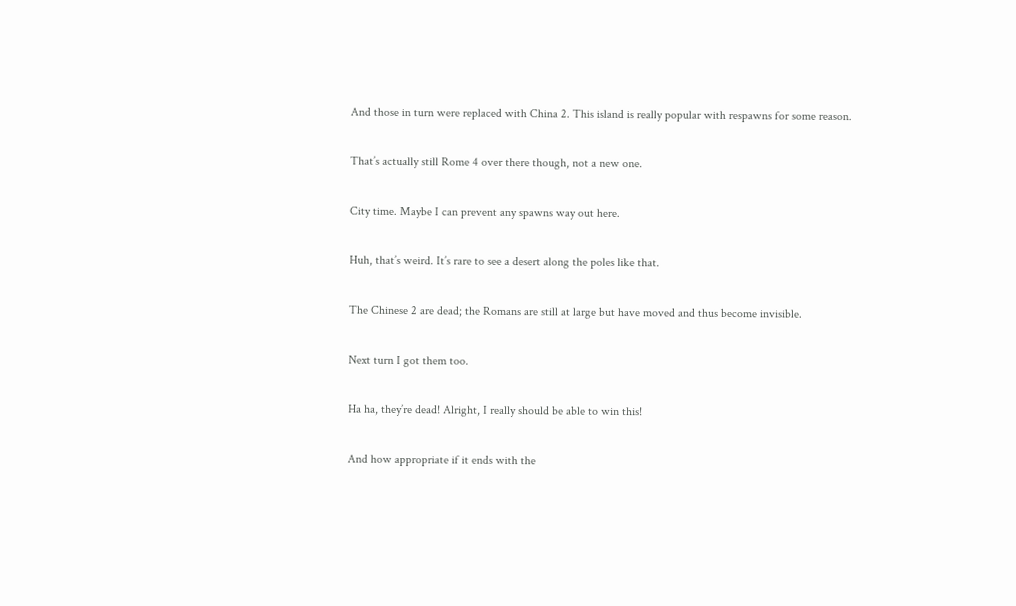And those in turn were replaced with China 2. This island is really popular with respawns for some reason.

That’s actually still Rome 4 over there though, not a new one.

City time. Maybe I can prevent any spawns way out here.

Huh, that’s weird. It’s rare to see a desert along the poles like that.

The Chinese 2 are dead; the Romans are still at large but have moved and thus become invisible.

Next turn I got them too.

Ha ha, they’re dead! Alright, I really should be able to win this!

And how appropriate if it ends with the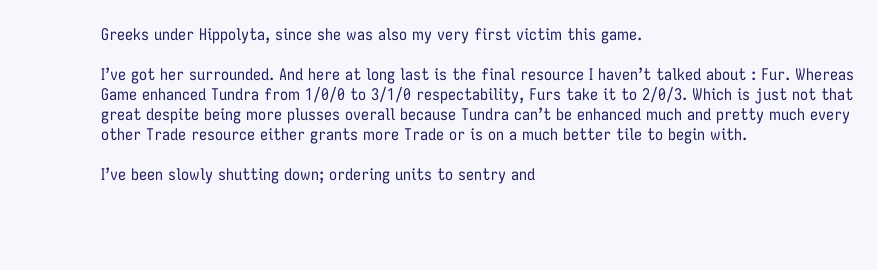Greeks under Hippolyta, since she was also my very first victim this game.

I’ve got her surrounded. And here at long last is the final resource I haven’t talked about : Fur. Whereas Game enhanced Tundra from 1/0/0 to 3/1/0 respectability, Furs take it to 2/0/3. Which is just not that great despite being more plusses overall because Tundra can’t be enhanced much and pretty much every other Trade resource either grants more Trade or is on a much better tile to begin with.

I’ve been slowly shutting down; ordering units to sentry and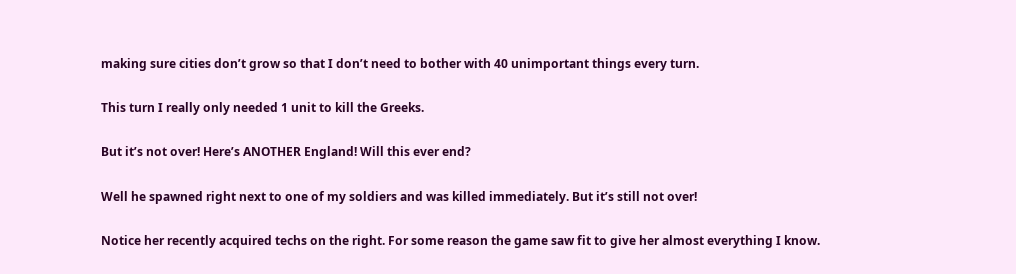making sure cities don’t grow so that I don’t need to bother with 40 unimportant things every turn.

This turn I really only needed 1 unit to kill the Greeks.

But it’s not over! Here’s ANOTHER England! Will this ever end?

Well he spawned right next to one of my soldiers and was killed immediately. But it’s still not over!

Notice her recently acquired techs on the right. For some reason the game saw fit to give her almost everything I know.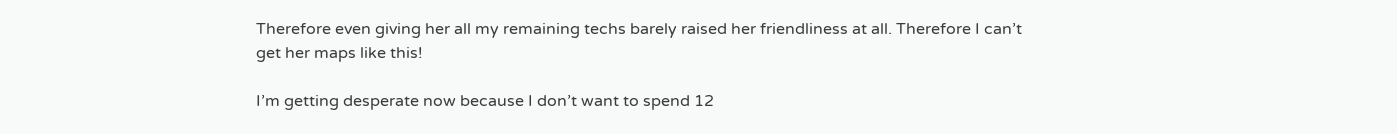Therefore even giving her all my remaining techs barely raised her friendliness at all. Therefore I can’t get her maps like this!

I’m getting desperate now because I don’t want to spend 12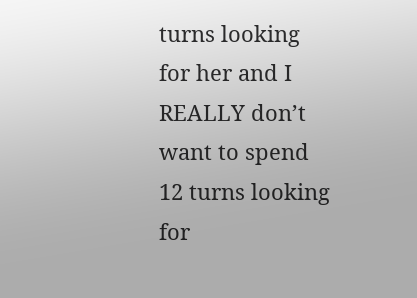turns looking for her and I REALLY don’t want to spend 12 turns looking for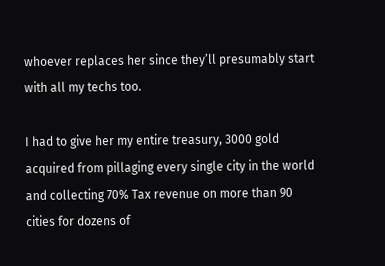whoever replaces her since they’ll presumably start with all my techs too.

I had to give her my entire treasury, 3000 gold acquired from pillaging every single city in the world and collecting 70% Tax revenue on more than 90 cities for dozens of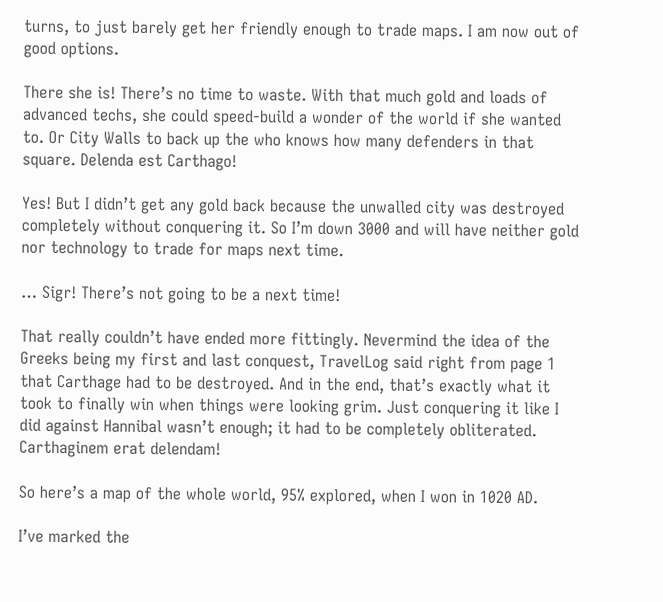turns, to just barely get her friendly enough to trade maps. I am now out of good options.

There she is! There’s no time to waste. With that much gold and loads of advanced techs, she could speed-build a wonder of the world if she wanted to. Or City Walls to back up the who knows how many defenders in that square. Delenda est Carthago!

Yes! But I didn’t get any gold back because the unwalled city was destroyed completely without conquering it. So I’m down 3000 and will have neither gold nor technology to trade for maps next time.

… Sigr! There’s not going to be a next time!

That really couldn’t have ended more fittingly. Nevermind the idea of the Greeks being my first and last conquest, TravelLog said right from page 1 that Carthage had to be destroyed. And in the end, that’s exactly what it took to finally win when things were looking grim. Just conquering it like I did against Hannibal wasn’t enough; it had to be completely obliterated. Carthaginem erat delendam!

So here’s a map of the whole world, 95% explored, when I won in 1020 AD.

I’ve marked the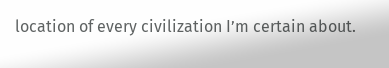location of every civilization I’m certain about.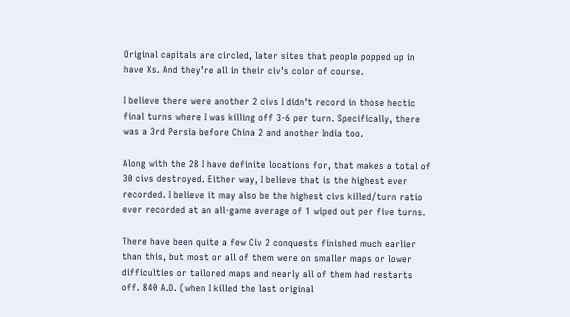Original capitals are circled, later sites that people popped up in have Xs. And they’re all in their civ’s color of course.

I believe there were another 2 civs I didn’t record in those hectic final turns where I was killing off 3-6 per turn. Specifically, there was a 3rd Persia before China 2 and another India too.

Along with the 28 I have definite locations for, that makes a total of 30 civs destroyed. Either way, I believe that is the highest ever recorded. I believe it may also be the highest civs killed/turn ratio ever recorded at an all-game average of 1 wiped out per five turns.

There have been quite a few Civ 2 conquests finished much earlier than this, but most or all of them were on smaller maps or lower difficulties or tailored maps and nearly all of them had restarts off. 840 A.D. (when I killed the last original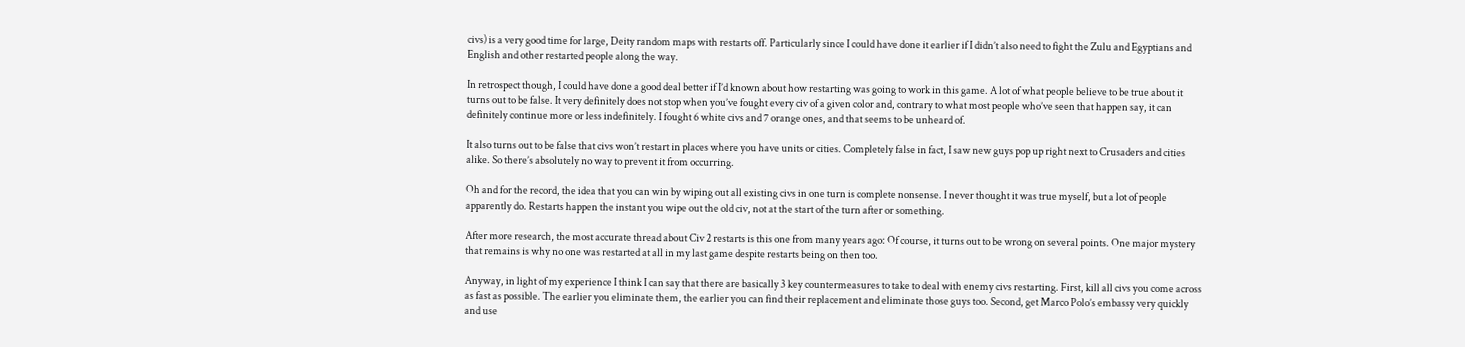civs) is a very good time for large, Deity random maps with restarts off. Particularly since I could have done it earlier if I didn’t also need to fight the Zulu and Egyptians and English and other restarted people along the way.

In retrospect though, I could have done a good deal better if I’d known about how restarting was going to work in this game. A lot of what people believe to be true about it turns out to be false. It very definitely does not stop when you’ve fought every civ of a given color and, contrary to what most people who’ve seen that happen say, it can definitely continue more or less indefinitely. I fought 6 white civs and 7 orange ones, and that seems to be unheard of.

It also turns out to be false that civs won’t restart in places where you have units or cities. Completely false in fact, I saw new guys pop up right next to Crusaders and cities alike. So there’s absolutely no way to prevent it from occurring.

Oh and for the record, the idea that you can win by wiping out all existing civs in one turn is complete nonsense. I never thought it was true myself, but a lot of people apparently do. Restarts happen the instant you wipe out the old civ, not at the start of the turn after or something.

After more research, the most accurate thread about Civ 2 restarts is this one from many years ago: Of course, it turns out to be wrong on several points. One major mystery that remains is why no one was restarted at all in my last game despite restarts being on then too.

Anyway, in light of my experience I think I can say that there are basically 3 key countermeasures to take to deal with enemy civs restarting. First, kill all civs you come across as fast as possible. The earlier you eliminate them, the earlier you can find their replacement and eliminate those guys too. Second, get Marco Polo’s embassy very quickly and use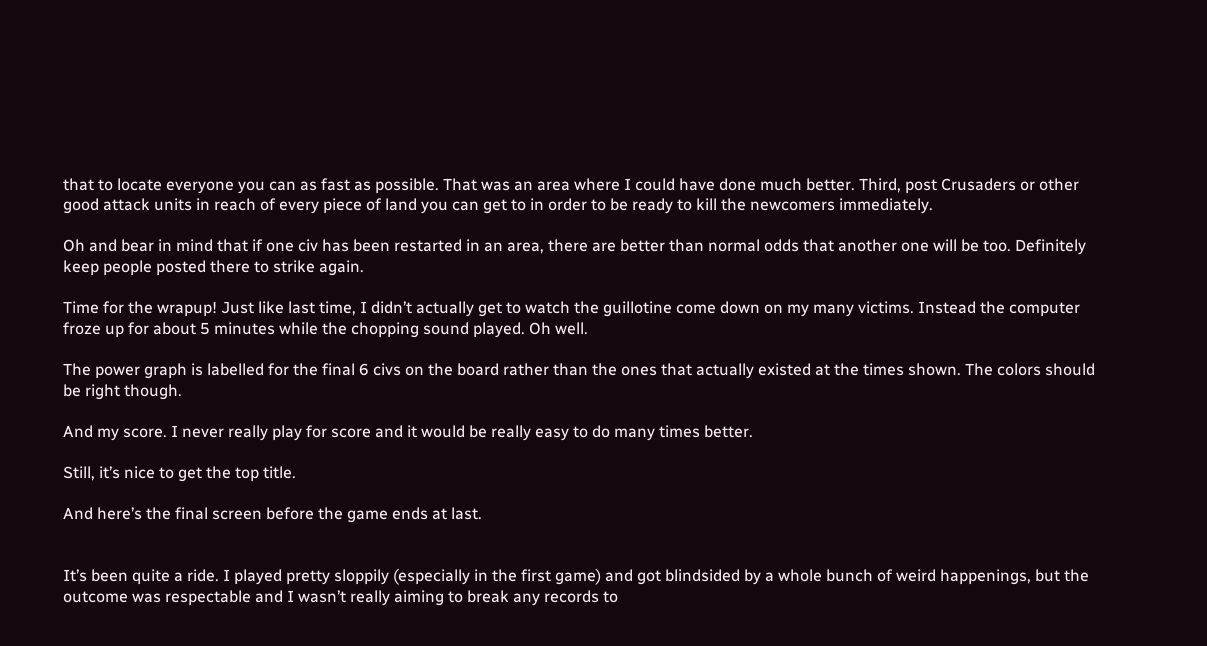that to locate everyone you can as fast as possible. That was an area where I could have done much better. Third, post Crusaders or other good attack units in reach of every piece of land you can get to in order to be ready to kill the newcomers immediately.

Oh and bear in mind that if one civ has been restarted in an area, there are better than normal odds that another one will be too. Definitely keep people posted there to strike again.

Time for the wrapup! Just like last time, I didn’t actually get to watch the guillotine come down on my many victims. Instead the computer froze up for about 5 minutes while the chopping sound played. Oh well.

The power graph is labelled for the final 6 civs on the board rather than the ones that actually existed at the times shown. The colors should be right though.

And my score. I never really play for score and it would be really easy to do many times better.

Still, it’s nice to get the top title.

And here’s the final screen before the game ends at last.


It’s been quite a ride. I played pretty sloppily (especially in the first game) and got blindsided by a whole bunch of weird happenings, but the outcome was respectable and I wasn’t really aiming to break any records to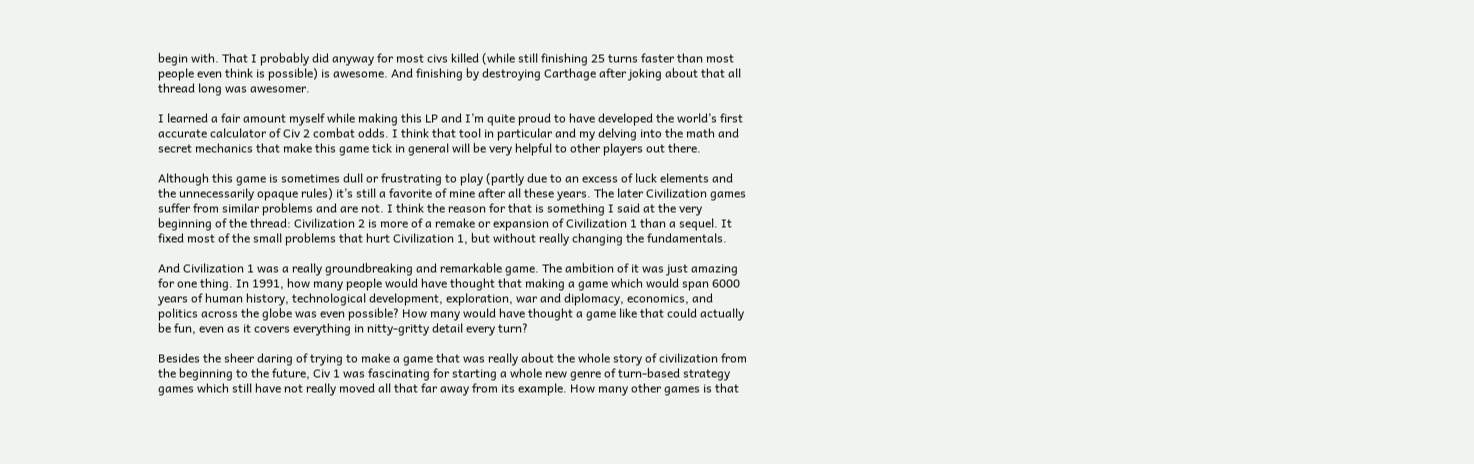begin with. That I probably did anyway for most civs killed (while still finishing 25 turns faster than most people even think is possible) is awesome. And finishing by destroying Carthage after joking about that all thread long was awesomer.

I learned a fair amount myself while making this LP and I’m quite proud to have developed the world’s first accurate calculator of Civ 2 combat odds. I think that tool in particular and my delving into the math and secret mechanics that make this game tick in general will be very helpful to other players out there.

Although this game is sometimes dull or frustrating to play (partly due to an excess of luck elements and the unnecessarily opaque rules) it’s still a favorite of mine after all these years. The later Civilization games suffer from similar problems and are not. I think the reason for that is something I said at the very beginning of the thread: Civilization 2 is more of a remake or expansion of Civilization 1 than a sequel. It fixed most of the small problems that hurt Civilization 1, but without really changing the fundamentals.

And Civilization 1 was a really groundbreaking and remarkable game. The ambition of it was just amazing for one thing. In 1991, how many people would have thought that making a game which would span 6000 years of human history, technological development, exploration, war and diplomacy, economics, and politics across the globe was even possible? How many would have thought a game like that could actually be fun, even as it covers everything in nitty-gritty detail every turn?

Besides the sheer daring of trying to make a game that was really about the whole story of civilization from the beginning to the future, Civ 1 was fascinating for starting a whole new genre of turn-based strategy games which still have not really moved all that far away from its example. How many other games is that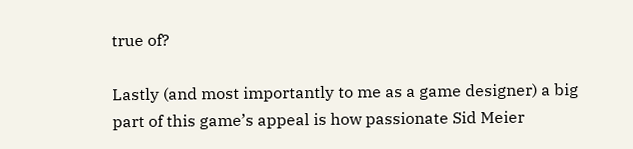true of?

Lastly (and most importantly to me as a game designer) a big part of this game’s appeal is how passionate Sid Meier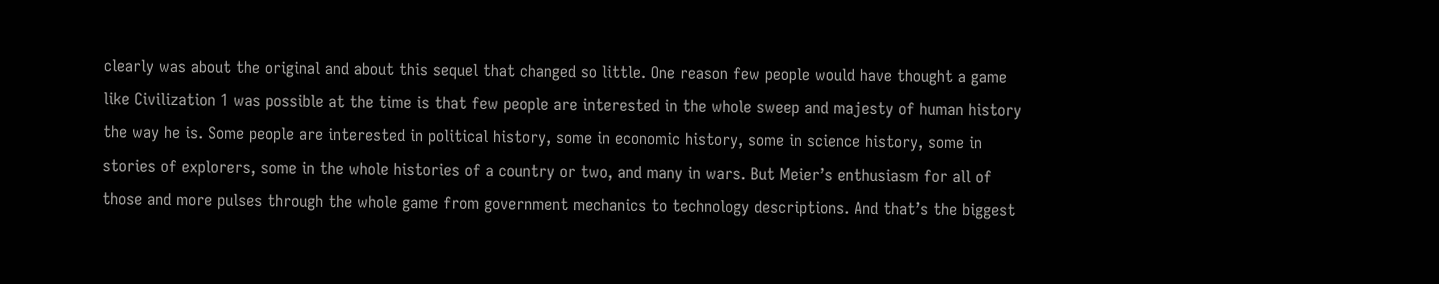clearly was about the original and about this sequel that changed so little. One reason few people would have thought a game like Civilization 1 was possible at the time is that few people are interested in the whole sweep and majesty of human history the way he is. Some people are interested in political history, some in economic history, some in science history, some in stories of explorers, some in the whole histories of a country or two, and many in wars. But Meier’s enthusiasm for all of those and more pulses through the whole game from government mechanics to technology descriptions. And that’s the biggest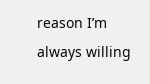reason I’m always willing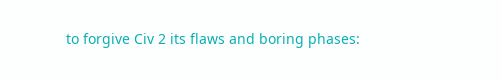to forgive Civ 2 its flaws and boring phases: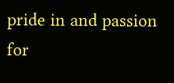pride in and passion for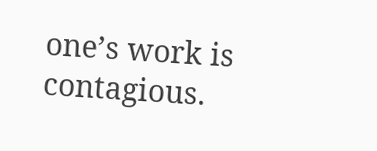one’s work is contagious.